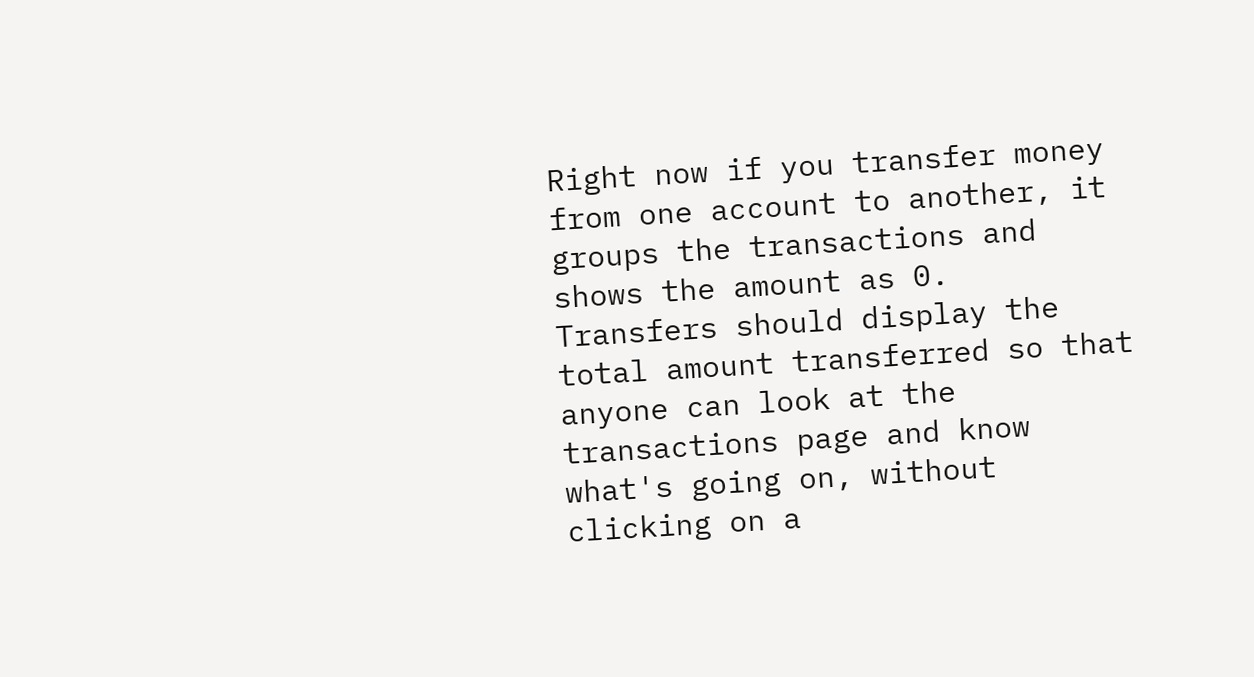Right now if you transfer money from one account to another, it groups the transactions and shows the amount as 0.
Transfers should display the total amount transferred so that anyone can look at the transactions page and know what's going on, without clicking on a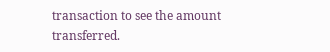transaction to see the amount transferred.